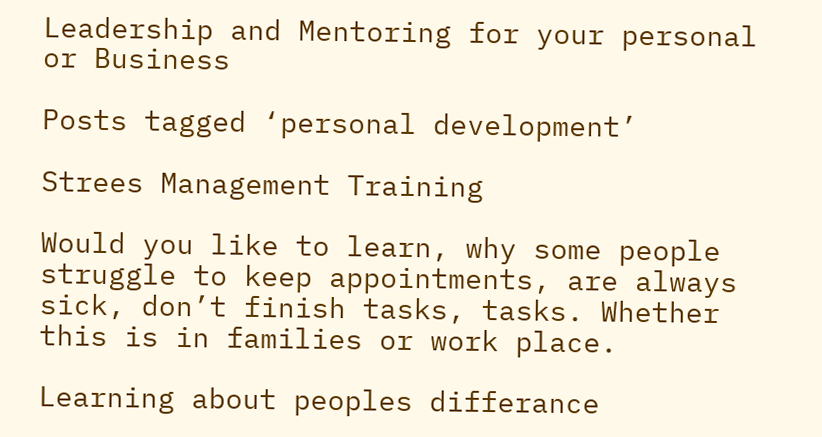Leadership and Mentoring for your personal or Business

Posts tagged ‘personal development’

Strees Management Training

Would you like to learn, why some people struggle to keep appointments, are always sick, don’t finish tasks, tasks. Whether this is in families or work place.

Learning about peoples differance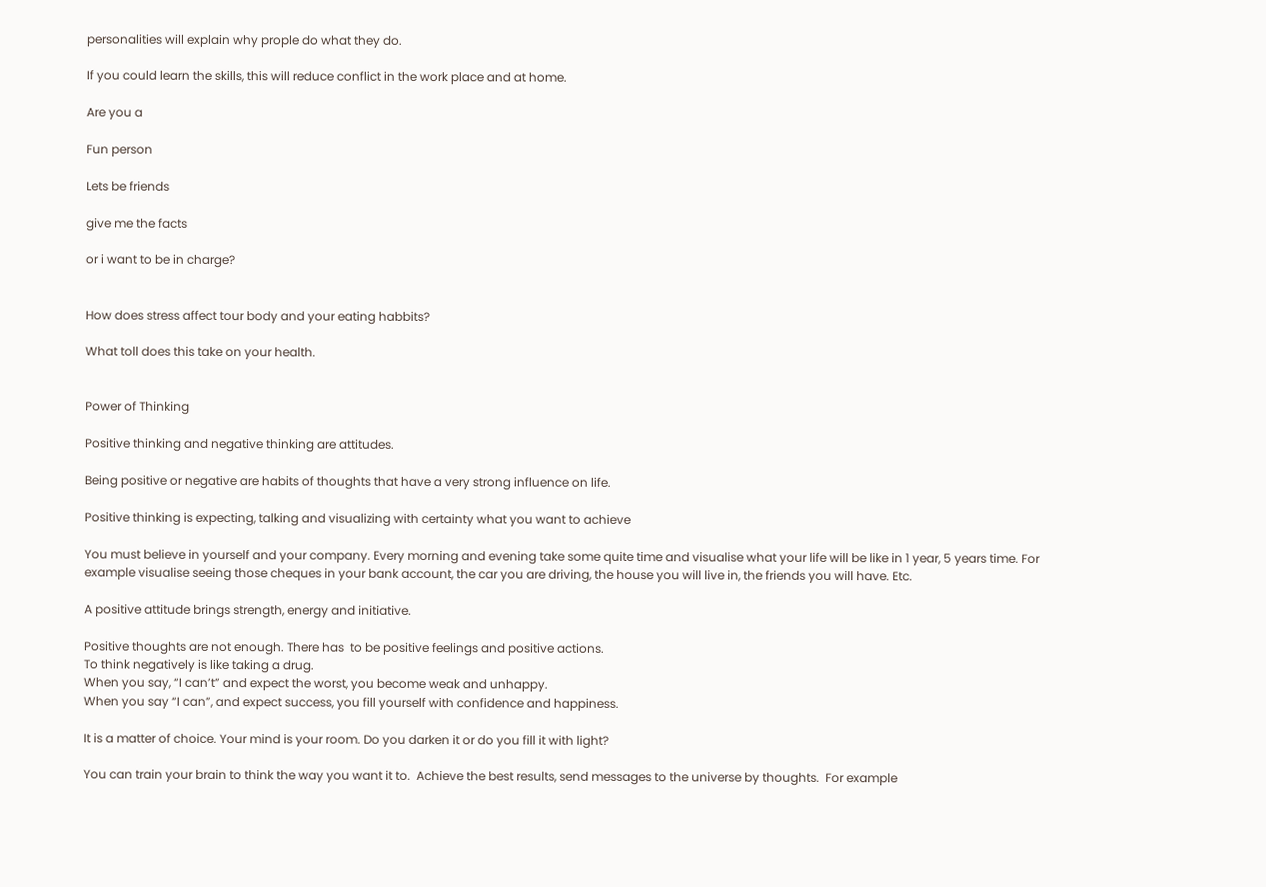personalities will explain why prople do what they do.

If you could learn the skills, this will reduce conflict in the work place and at home.

Are you a

Fun person

Lets be friends

give me the facts

or i want to be in charge?


How does stress affect tour body and your eating habbits?

What toll does this take on your health.


Power of Thinking

Positive thinking and negative thinking are attitudes.

Being positive or negative are habits of thoughts that have a very strong influence on life.

Positive thinking is expecting, talking and visualizing with certainty what you want to achieve

You must believe in yourself and your company. Every morning and evening take some quite time and visualise what your life will be like in 1 year, 5 years time. For example visualise seeing those cheques in your bank account, the car you are driving, the house you will live in, the friends you will have. Etc.

A positive attitude brings strength, energy and initiative.

Positive thoughts are not enough. There has  to be positive feelings and positive actions.
To think negatively is like taking a drug.
When you say, “I can’t” and expect the worst, you become weak and unhappy.
When you say “I can”, and expect success, you fill yourself with confidence and happiness.

It is a matter of choice. Your mind is your room. Do you darken it or do you fill it with light?

You can train your brain to think the way you want it to.  Achieve the best results, send messages to the universe by thoughts.  For example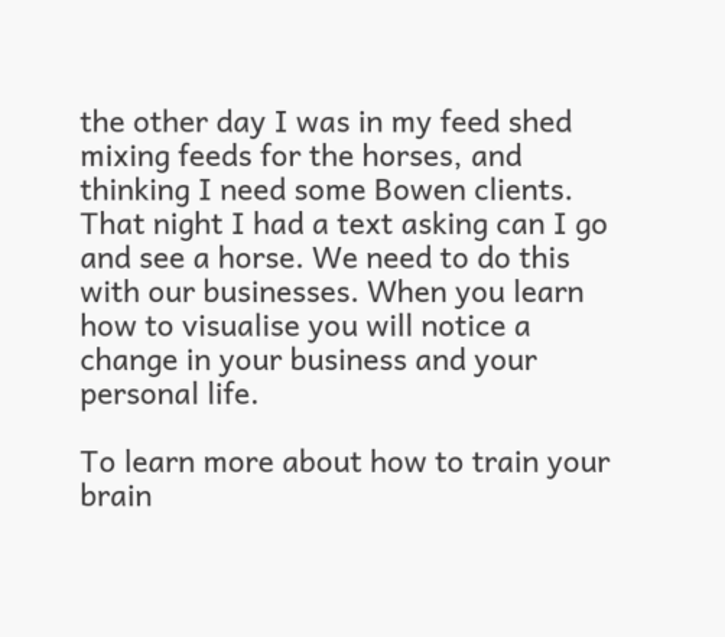the other day I was in my feed shed mixing feeds for the horses, and thinking I need some Bowen clients. That night I had a text asking can I go and see a horse. We need to do this with our businesses. When you learn how to visualise you will notice a change in your business and your personal life.

To learn more about how to train your brain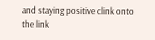and staying positive clink onto the link